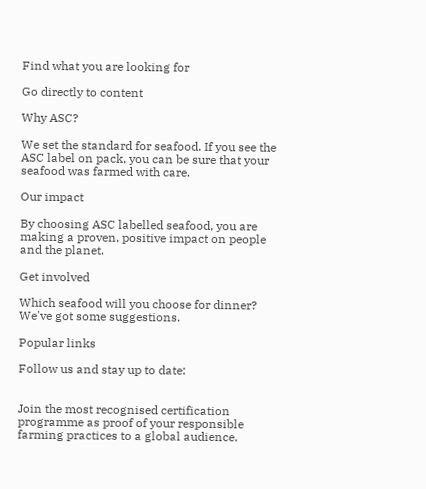Find what you are looking for

Go directly to content

Why ASC?

We set the standard for seafood. If you see the ASC label on pack, you can be sure that your seafood was farmed with care.

Our impact

By choosing ASC labelled seafood, you are making a proven, positive impact on people and the planet.

Get involved

Which seafood will you choose for dinner? We've got some suggestions.

Popular links

Follow us and stay up to date:


Join the most recognised certification programme as proof of your responsible farming practices to a global audience.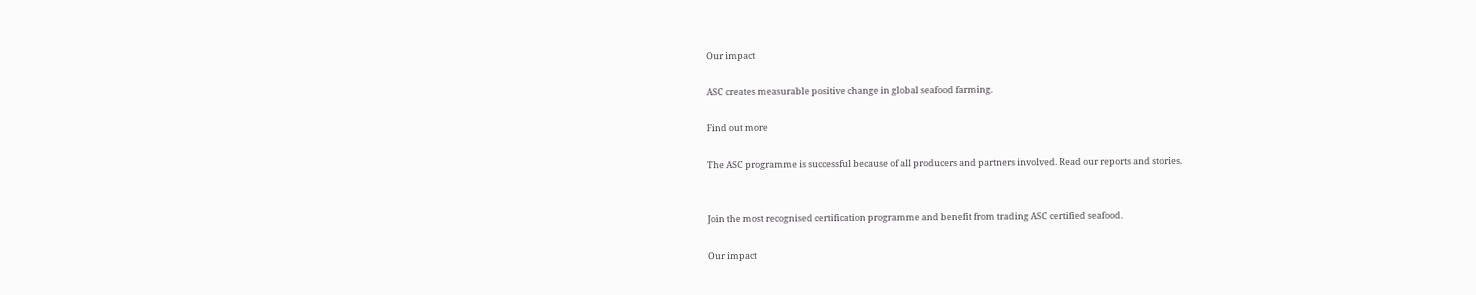Our impact

ASC creates measurable positive change in global seafood farming.

Find out more

The ASC programme is successful because of all producers and partners involved. Read our reports and stories.


Join the most recognised certification programme and benefit from trading ASC certified seafood.

Our impact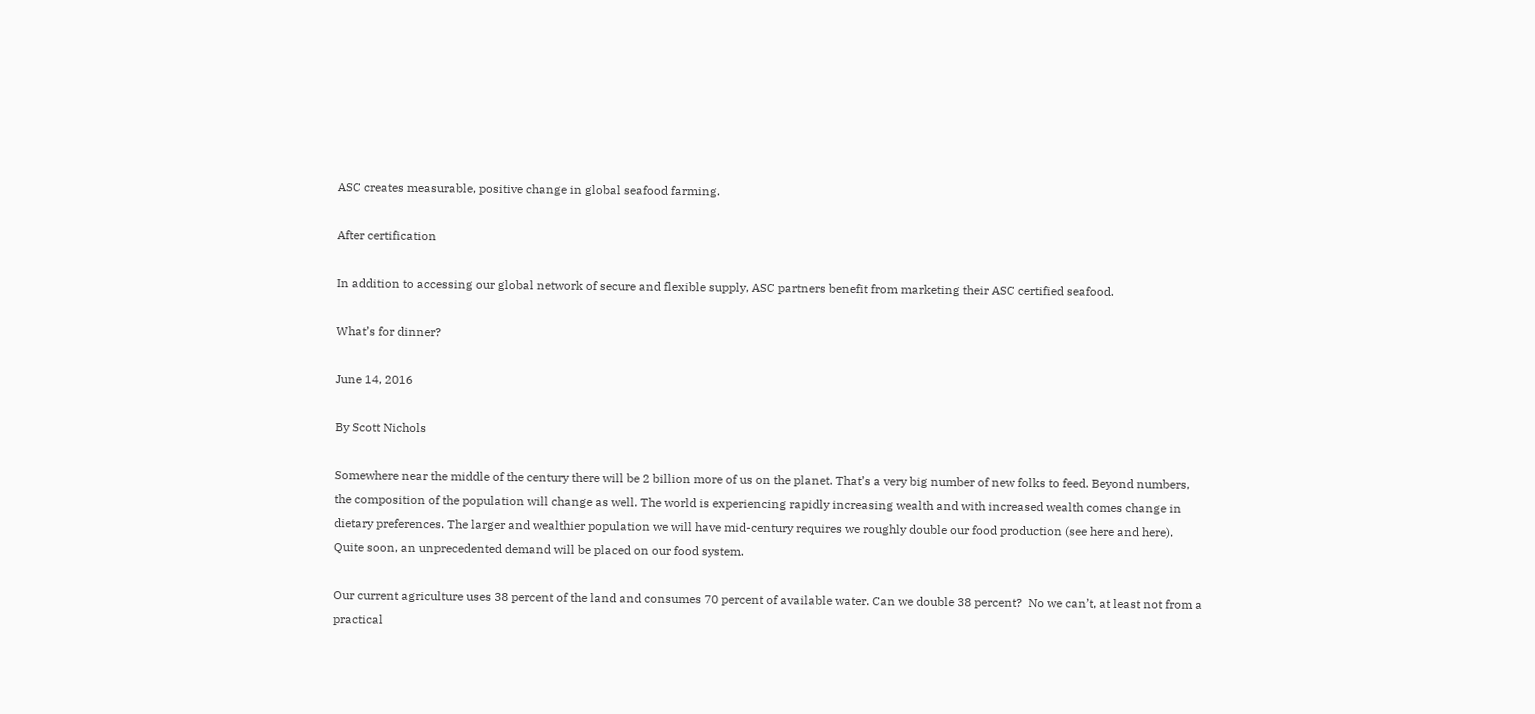ASC creates measurable, positive change in global seafood farming.

After certification

In addition to accessing our global network of secure and flexible supply, ASC partners benefit from marketing their ASC certified seafood.

What’s for dinner?

June 14, 2016

By Scott Nichols

Somewhere near the middle of the century there will be 2 billion more of us on the planet. That’s a very big number of new folks to feed. Beyond numbers, the composition of the population will change as well. The world is experiencing rapidly increasing wealth and with increased wealth comes change in dietary preferences. The larger and wealthier population we will have mid-century requires we roughly double our food production (see here and here). Quite soon, an unprecedented demand will be placed on our food system.

Our current agriculture uses 38 percent of the land and consumes 70 percent of available water. Can we double 38 percent?  No we can’t, at least not from a practical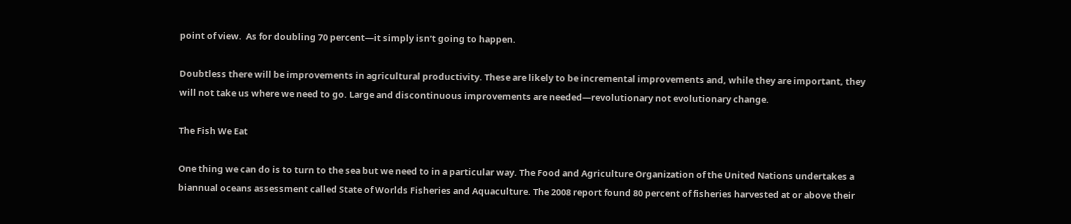point of view.  As for doubling 70 percent—it simply isn’t going to happen.

Doubtless there will be improvements in agricultural productivity. These are likely to be incremental improvements and, while they are important, they will not take us where we need to go. Large and discontinuous improvements are needed—revolutionary not evolutionary change.

The Fish We Eat

One thing we can do is to turn to the sea but we need to in a particular way. The Food and Agriculture Organization of the United Nations undertakes a biannual oceans assessment called State of Worlds Fisheries and Aquaculture. The 2008 report found 80 percent of fisheries harvested at or above their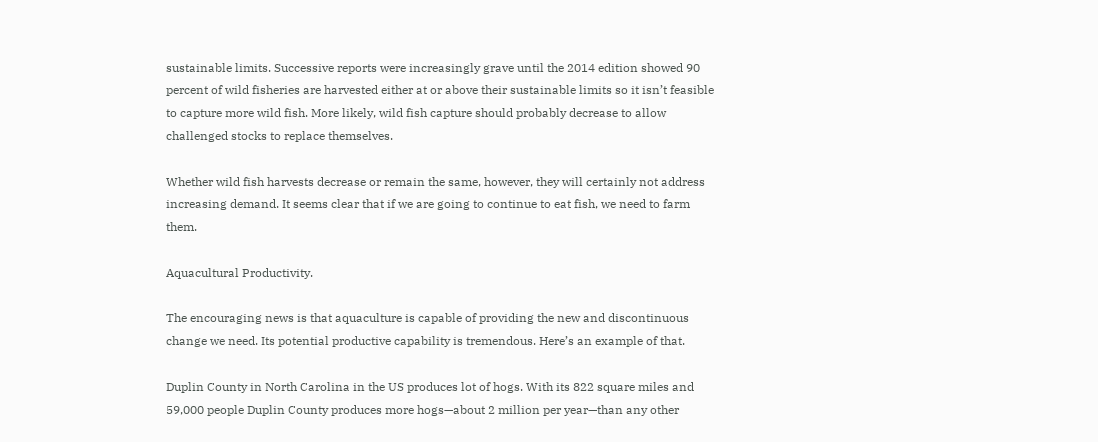sustainable limits. Successive reports were increasingly grave until the 2014 edition showed 90 percent of wild fisheries are harvested either at or above their sustainable limits so it isn’t feasible to capture more wild fish. More likely, wild fish capture should probably decrease to allow challenged stocks to replace themselves.

Whether wild fish harvests decrease or remain the same, however, they will certainly not address increasing demand. It seems clear that if we are going to continue to eat fish, we need to farm them.

Aquacultural Productivity.

The encouraging news is that aquaculture is capable of providing the new and discontinuous change we need. Its potential productive capability is tremendous. Here’s an example of that.

Duplin County in North Carolina in the US produces lot of hogs. With its 822 square miles and 59,000 people Duplin County produces more hogs—about 2 million per year—than any other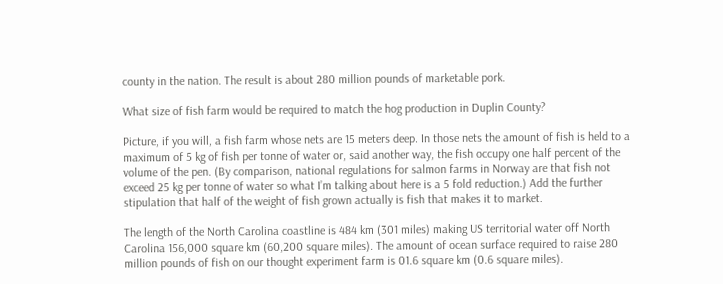county in the nation. The result is about 280 million pounds of marketable pork.

What size of fish farm would be required to match the hog production in Duplin County?

Picture, if you will, a fish farm whose nets are 15 meters deep. In those nets the amount of fish is held to a maximum of 5 kg of fish per tonne of water or, said another way, the fish occupy one half percent of the volume of the pen. (By comparison, national regulations for salmon farms in Norway are that fish not exceed 25 kg per tonne of water so what I’m talking about here is a 5 fold reduction.) Add the further stipulation that half of the weight of fish grown actually is fish that makes it to market.

The length of the North Carolina coastline is 484 km (301 miles) making US territorial water off North Carolina 156,000 square km (60,200 square miles). The amount of ocean surface required to raise 280 million pounds of fish on our thought experiment farm is 01.6 square km (0.6 square miles).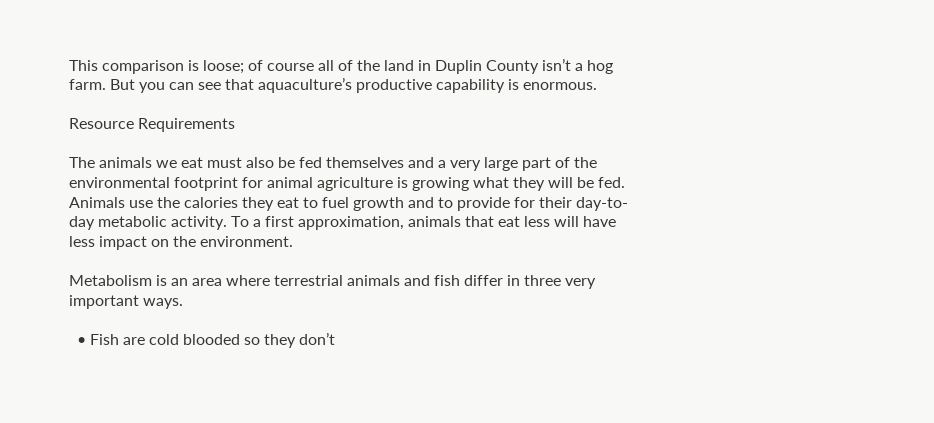This comparison is loose; of course all of the land in Duplin County isn’t a hog farm. But you can see that aquaculture’s productive capability is enormous.

Resource Requirements

The animals we eat must also be fed themselves and a very large part of the environmental footprint for animal agriculture is growing what they will be fed. Animals use the calories they eat to fuel growth and to provide for their day-to-day metabolic activity. To a first approximation, animals that eat less will have less impact on the environment.

Metabolism is an area where terrestrial animals and fish differ in three very important ways.

  • Fish are cold blooded so they don’t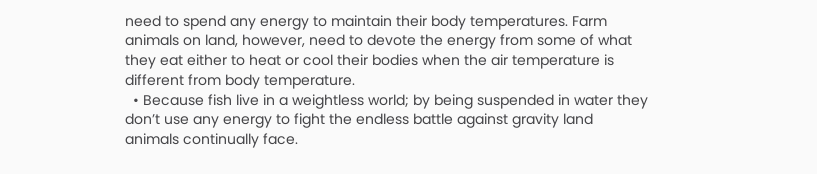need to spend any energy to maintain their body temperatures. Farm animals on land, however, need to devote the energy from some of what they eat either to heat or cool their bodies when the air temperature is different from body temperature.
  • Because fish live in a weightless world; by being suspended in water they don’t use any energy to fight the endless battle against gravity land animals continually face.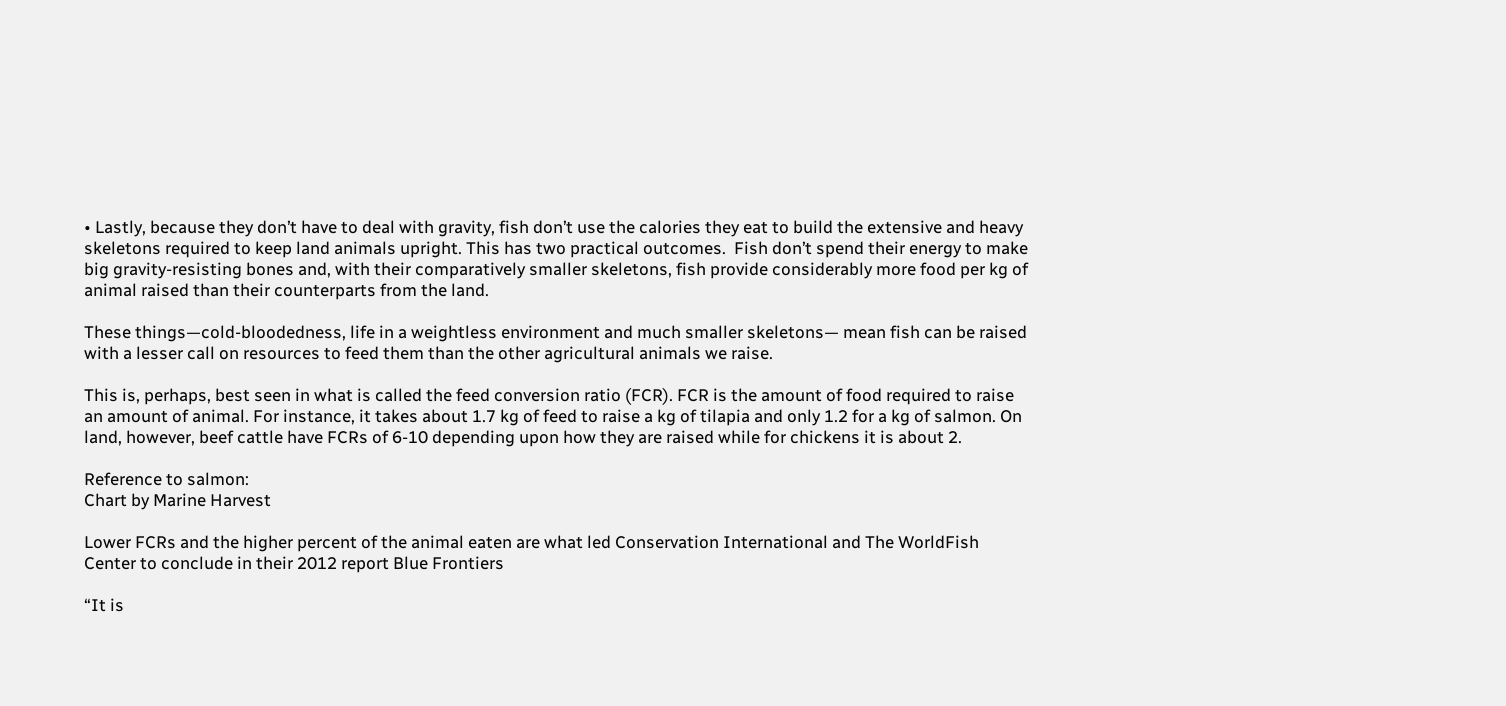• Lastly, because they don’t have to deal with gravity, fish don’t use the calories they eat to build the extensive and heavy skeletons required to keep land animals upright. This has two practical outcomes.  Fish don’t spend their energy to make big gravity-resisting bones and, with their comparatively smaller skeletons, fish provide considerably more food per kg of animal raised than their counterparts from the land.

These things—cold-bloodedness, life in a weightless environment and much smaller skeletons— mean fish can be raised with a lesser call on resources to feed them than the other agricultural animals we raise.

This is, perhaps, best seen in what is called the feed conversion ratio (FCR). FCR is the amount of food required to raise an amount of animal. For instance, it takes about 1.7 kg of feed to raise a kg of tilapia and only 1.2 for a kg of salmon. On land, however, beef cattle have FCRs of 6-10 depending upon how they are raised while for chickens it is about 2.

Reference to salmon:
Chart by Marine Harvest

Lower FCRs and the higher percent of the animal eaten are what led Conservation International and The WorldFish Center to conclude in their 2012 report Blue Frontiers

“It is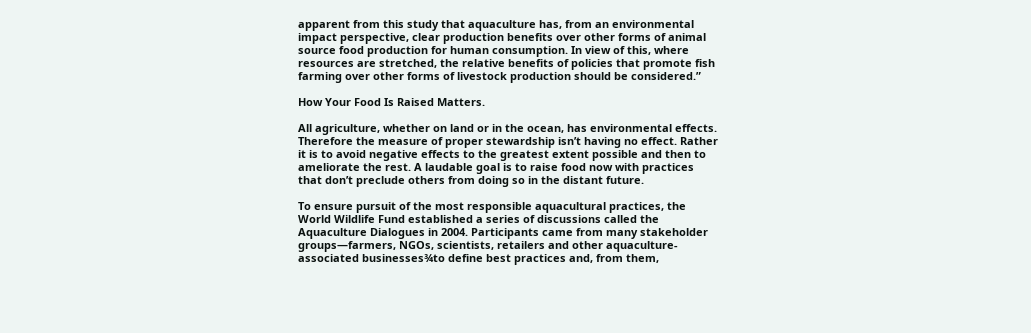apparent from this study that aquaculture has, from an environmental impact perspective, clear production benefits over other forms of animal source food production for human consumption. In view of this, where resources are stretched, the relative benefits of policies that promote fish farming over other forms of livestock production should be considered.”

How Your Food Is Raised Matters.

All agriculture, whether on land or in the ocean, has environmental effects. Therefore the measure of proper stewardship isn’t having no effect. Rather it is to avoid negative effects to the greatest extent possible and then to ameliorate the rest. A laudable goal is to raise food now with practices that don’t preclude others from doing so in the distant future.

To ensure pursuit of the most responsible aquacultural practices, the World Wildlife Fund established a series of discussions called the Aquaculture Dialogues in 2004. Participants came from many stakeholder groups—farmers, NGOs, scientists, retailers and other aquaculture-associated businesses¾to define best practices and, from them,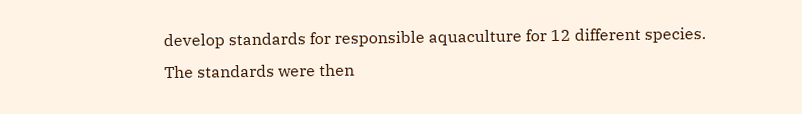develop standards for responsible aquaculture for 12 different species. The standards were then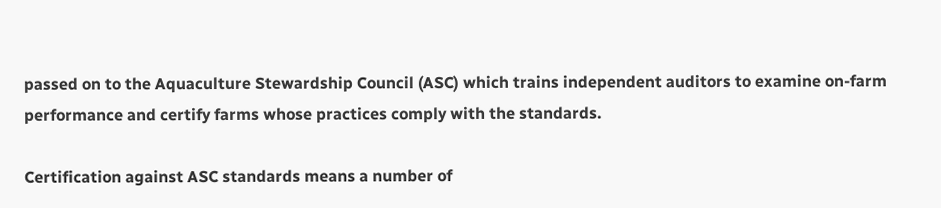passed on to the Aquaculture Stewardship Council (ASC) which trains independent auditors to examine on-farm performance and certify farms whose practices comply with the standards.

Certification against ASC standards means a number of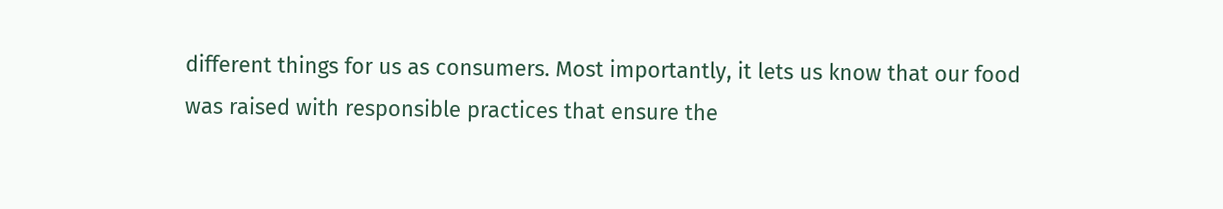different things for us as consumers. Most importantly, it lets us know that our food was raised with responsible practices that ensure the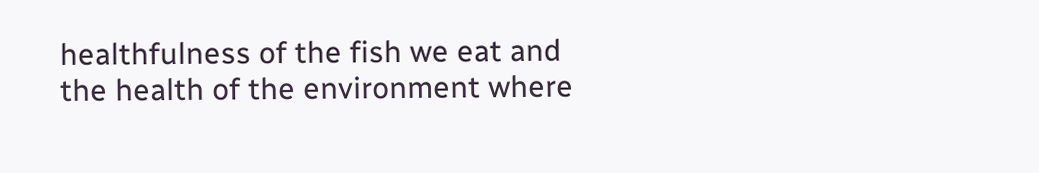healthfulness of the fish we eat and the health of the environment where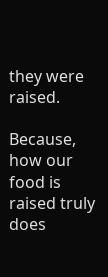they were raised.

Because, how our food is raised truly does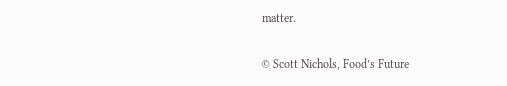matter.

© Scott Nichols, Food’s Future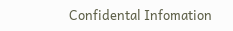Confidental Infomation